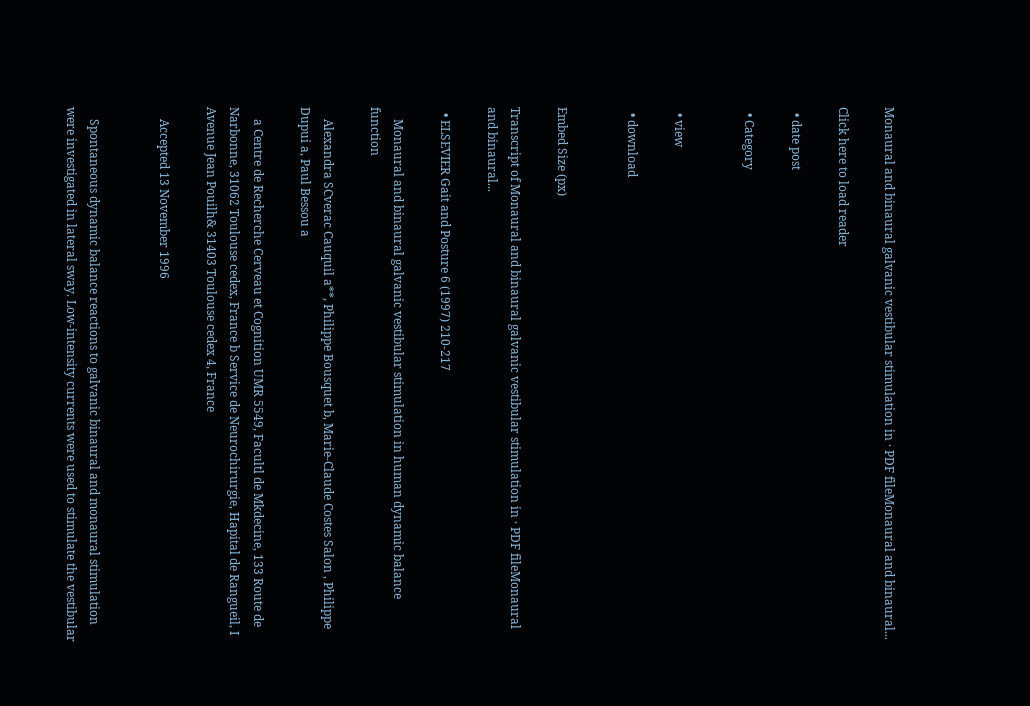Monaural and binaural galvanic vestibular stimulation in · PDF fileMonaural and binaural...

Click here to load reader

  • date post

  • Category


  • view

  • download


Embed Size (px)

Transcript of Monaural and binaural galvanic vestibular stimulation in · PDF fileMonaural and binaural...

  • ELSEVIER Gait and Posture 6 (1997) 210-217

    Monaural and binaural galvanic vestibular stimulation in human dynamic balance function

    Alexandra SCverac Cauquil a**, Philippe Bousquet b, Marie-Claude Costes Salon , Philippe Dupui a, Paul Bessou a

    a Centre de Recherche Cerveau et Cognition UMR 5549, Facultl de Mkdecine, 133 Route de Narbonne, 31062 Toulouse cedex, France b Service de Neurochirurgie, Hapital de Rangueil, I Avenue Jean Pouilh& 31403 Toulouse cedex 4, France

    Accepted 13 November 1996


    Spontaneous dynamic balance reactions to galvanic binaural and monaural stimulation were investigated in lateral sway. Low-intensity currents were used to stimulate the vestibular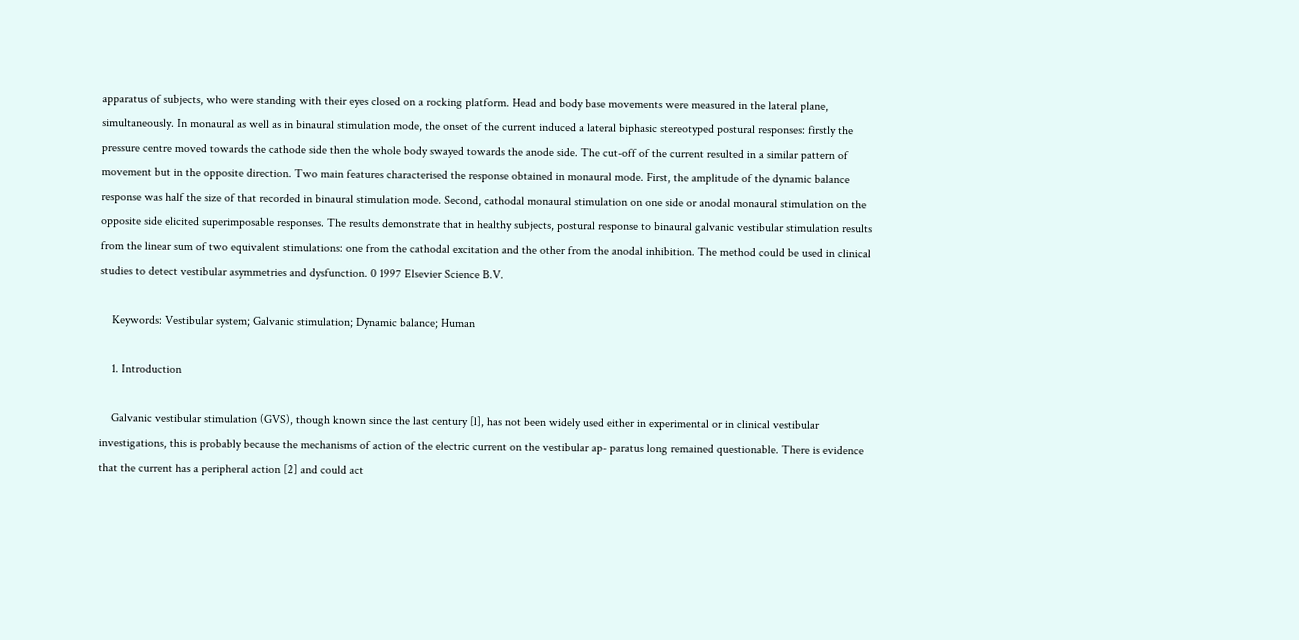apparatus of subjects, who were standing with their eyes closed on a rocking platform. Head and body base movements were measured in the lateral plane, simultaneously. In monaural as well as in binaural stimulation mode, the onset of the current induced a lateral biphasic stereotyped postural responses: firstly the pressure centre moved towards the cathode side then the whole body swayed towards the anode side. The cut-off of the current resulted in a similar pattern of movement but in the opposite direction. Two main features characterised the response obtained in monaural mode. First, the amplitude of the dynamic balance response was half the size of that recorded in binaural stimulation mode. Second, cathodal monaural stimulation on one side or anodal monaural stimulation on the opposite side elicited superimposable responses. The results demonstrate that in healthy subjects, postural response to binaural galvanic vestibular stimulation results from the linear sum of two equivalent stimulations: one from the cathodal excitation and the other from the anodal inhibition. The method could be used in clinical studies to detect vestibular asymmetries and dysfunction. 0 1997 Elsevier Science B.V.

    Keywords: Vestibular system; Galvanic stimulation; Dynamic balance; Human

    1. Introduction

    Galvanic vestibular stimulation (GVS), though known since the last century [l], has not been widely used either in experimental or in clinical vestibular investigations, this is probably because the mechanisms of action of the electric current on the vestibular ap- paratus long remained questionable. There is evidence that the current has a peripheral action [2] and could act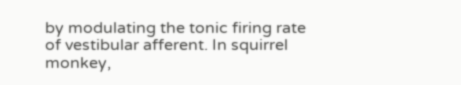by modulating the tonic firing rate of vestibular afferent. In squirrel monkey,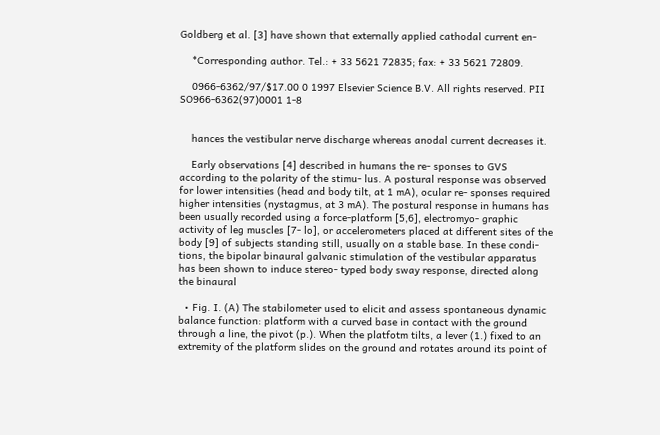Goldberg et al. [3] have shown that externally applied cathodal current en-

    *Corresponding author. Tel.: + 33 5621 72835; fax: + 33 5621 72809.

    0966-6362/97/$17.00 0 1997 Elsevier Science B.V. All rights reserved. PII SO966-6362(97)0001 1-8


    hances the vestibular nerve discharge whereas anodal current decreases it.

    Early observations [4] described in humans the re- sponses to GVS according to the polarity of the stimu- lus. A postural response was observed for lower intensities (head and body tilt, at 1 mA), ocular re- sponses required higher intensities (nystagmus, at 3 mA). The postural response in humans has been usually recorded using a force-platform [5,6], electromyo- graphic activity of leg muscles [7- lo], or accelerometers placed at different sites of the body [9] of subjects standing still, usually on a stable base. In these condi- tions, the bipolar binaural galvanic stimulation of the vestibular apparatus has been shown to induce stereo- typed body sway response, directed along the binaural

  • Fig. I. (A) The stabilometer used to elicit and assess spontaneous dynamic balance function: platform with a curved base in contact with the ground through a line, the pivot (p.). When the platfotm tilts, a lever (1.) fixed to an extremity of the platform slides on the ground and rotates around its point of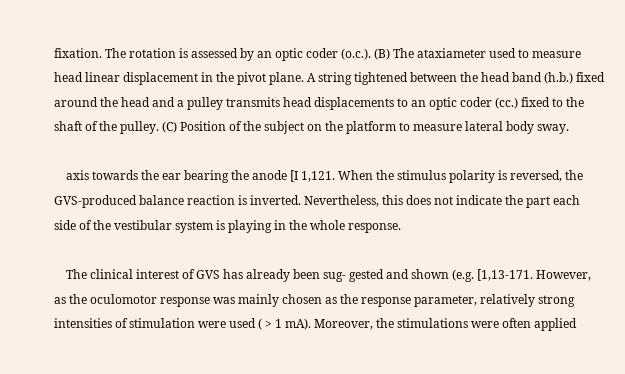fixation. The rotation is assessed by an optic coder (o.c.). (B) The ataxiameter used to measure head linear displacement in the pivot plane. A string tightened between the head band (h.b.) fixed around the head and a pulley transmits head displacements to an optic coder (cc.) fixed to the shaft of the pulley. (C) Position of the subject on the platform to measure lateral body sway.

    axis towards the ear bearing the anode [I 1,121. When the stimulus polarity is reversed, the GVS-produced balance reaction is inverted. Nevertheless, this does not indicate the part each side of the vestibular system is playing in the whole response.

    The clinical interest of GVS has already been sug- gested and shown (e.g. [1,13-171. However, as the oculomotor response was mainly chosen as the response parameter, relatively strong intensities of stimulation were used ( > 1 mA). Moreover, the stimulations were often applied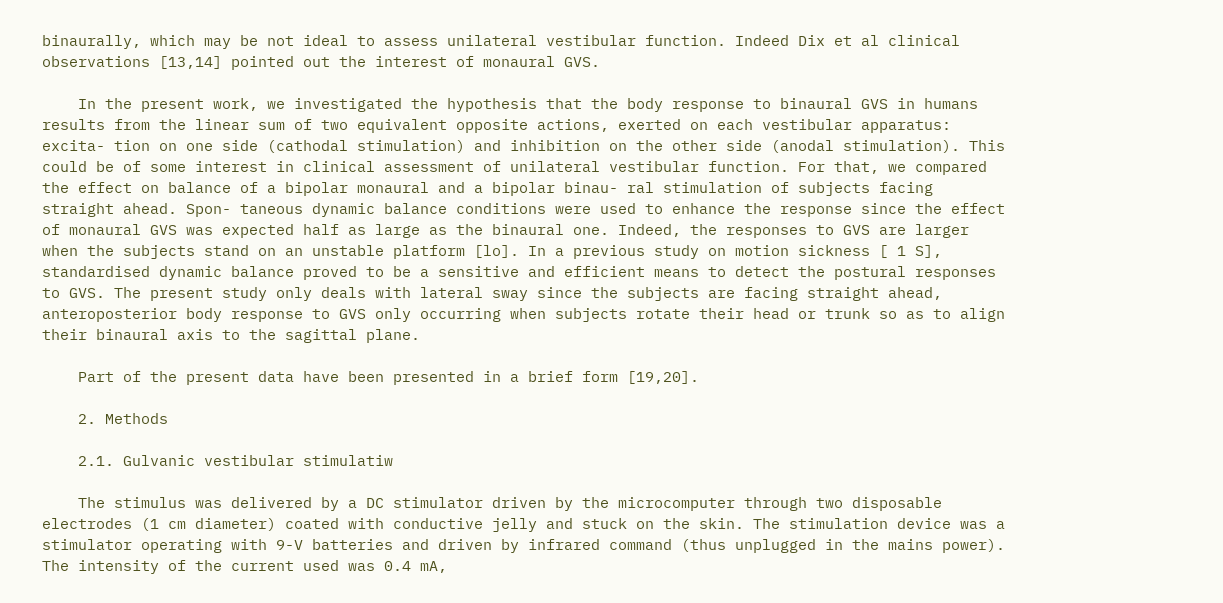binaurally, which may be not ideal to assess unilateral vestibular function. Indeed Dix et al clinical observations [13,14] pointed out the interest of monaural GVS.

    In the present work, we investigated the hypothesis that the body response to binaural GVS in humans results from the linear sum of two equivalent opposite actions, exerted on each vestibular apparatus: excita- tion on one side (cathodal stimulation) and inhibition on the other side (anodal stimulation). This could be of some interest in clinical assessment of unilateral vestibular function. For that, we compared the effect on balance of a bipolar monaural and a bipolar binau- ral stimulation of subjects facing straight ahead. Spon- taneous dynamic balance conditions were used to enhance the response since the effect of monaural GVS was expected half as large as the binaural one. Indeed, the responses to GVS are larger when the subjects stand on an unstable platform [lo]. In a previous study on motion sickness [ 1 S], standardised dynamic balance proved to be a sensitive and efficient means to detect the postural responses to GVS. The present study only deals with lateral sway since the subjects are facing straight ahead, anteroposterior body response to GVS only occurring when subjects rotate their head or trunk so as to align their binaural axis to the sagittal plane.

    Part of the present data have been presented in a brief form [19,20].

    2. Methods

    2.1. Gulvanic vestibular stimulatiw

    The stimulus was delivered by a DC stimulator driven by the microcomputer through two disposable electrodes (1 cm diameter) coated with conductive jelly and stuck on the skin. The stimulation device was a stimulator operating with 9-V batteries and driven by infrared command (thus unplugged in the mains power). The intensity of the current used was 0.4 mA,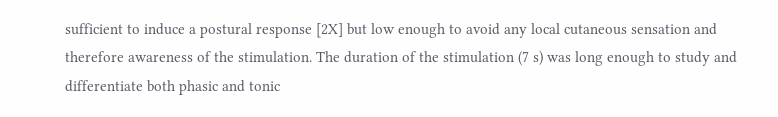sufficient to induce a postural response [2X] but low enough to avoid any local cutaneous sensation and therefore awareness of the stimulation. The duration of the stimulation (7 s) was long enough to study and differentiate both phasic and tonic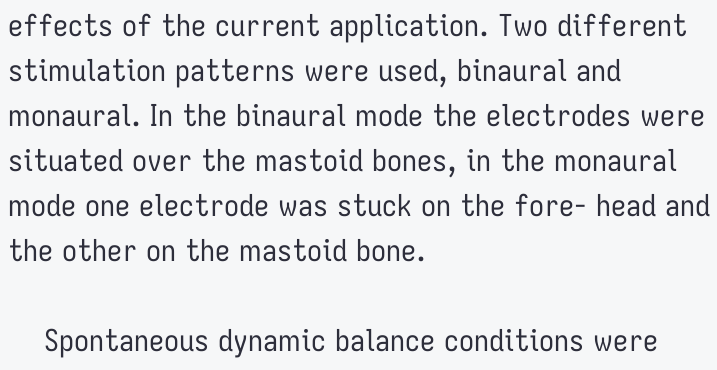effects of the current application. Two different stimulation patterns were used, binaural and monaural. In the binaural mode the electrodes were situated over the mastoid bones, in the monaural mode one electrode was stuck on the fore- head and the other on the mastoid bone.

    Spontaneous dynamic balance conditions were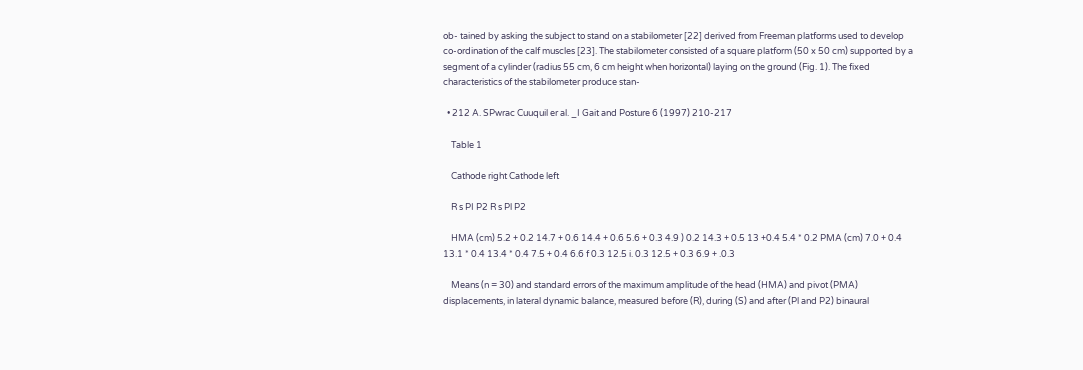ob- tained by asking the subject to stand on a stabilometer [22] derived from Freeman platforms used to develop co-ordination of the calf muscles [23]. The stabilometer consisted of a square platform (50 x 50 cm) supported by a segment of a cylinder (radius 55 cm, 6 cm height when horizontal) laying on the ground (Fig. 1). The fixed characteristics of the stabilometer produce stan-

  • 212 A. SPwrac Cuuquil er al. _I Gait and Posture 6 (1997) 210-217

    Table 1

    Cathode right Cathode left

    R s PI P2 R s Pl P2

    HMA (cm) 5.2 + 0.2 14.7 + 0.6 14.4 + 0.6 5.6 + 0.3 4.9 ) 0.2 14.3 + 0.5 13 +0.4 5.4 * 0.2 PMA (cm) 7.0 + 0.4 13.1 * 0.4 13.4 * 0.4 7.5 + 0.4 6.6 f 0.3 12.5 i. 0.3 12.5 + 0.3 6.9 + .0.3

    Means (n = 30) and standard errors of the maximum amplitude of the head (HMA) and pivot (PMA) displacements, in lateral dynamic balance, measured before (R), during (S) and after (Pl and P2) binaural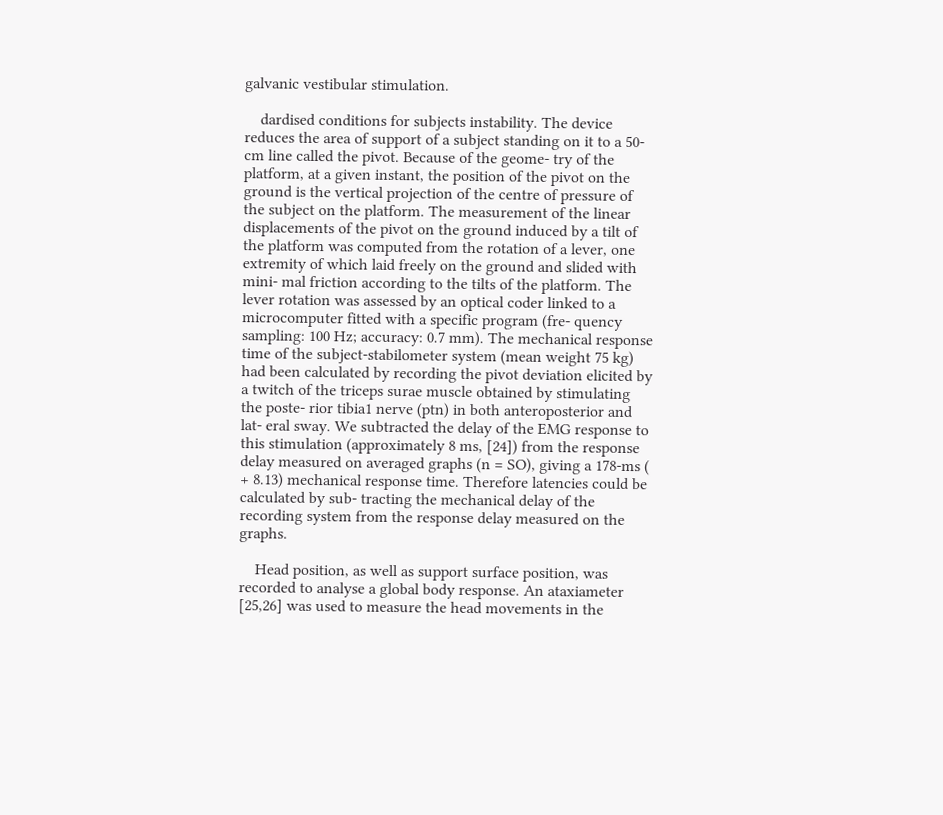galvanic vestibular stimulation.

    dardised conditions for subjects instability. The device reduces the area of support of a subject standing on it to a 50-cm line called the pivot. Because of the geome- try of the platform, at a given instant, the position of the pivot on the ground is the vertical projection of the centre of pressure of the subject on the platform. The measurement of the linear displacements of the pivot on the ground induced by a tilt of the platform was computed from the rotation of a lever, one extremity of which laid freely on the ground and slided with mini- mal friction according to the tilts of the platform. The lever rotation was assessed by an optical coder linked to a microcomputer fitted with a specific program (fre- quency sampling: 100 Hz; accuracy: 0.7 mm). The mechanical response time of the subject-stabilometer system (mean weight 75 kg) had been calculated by recording the pivot deviation elicited by a twitch of the triceps surae muscle obtained by stimulating the poste- rior tibia1 nerve (ptn) in both anteroposterior and lat- eral sway. We subtracted the delay of the EMG response to this stimulation (approximately 8 ms, [24]) from the response delay measured on averaged graphs (n = SO), giving a 178-ms ( + 8.13) mechanical response time. Therefore latencies could be calculated by sub- tracting the mechanical delay of the recording system from the response delay measured on the graphs.

    Head position, as well as support surface position, was recorded to analyse a global body response. An ataxiameter [25,26] was used to measure the head movements in the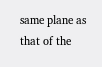same plane as that of the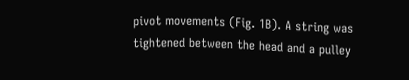pivot movements (Fig. 1B). A string was tightened between the head and a pulley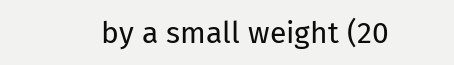by a small weight (20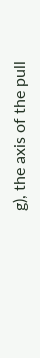g), the axis of the pull